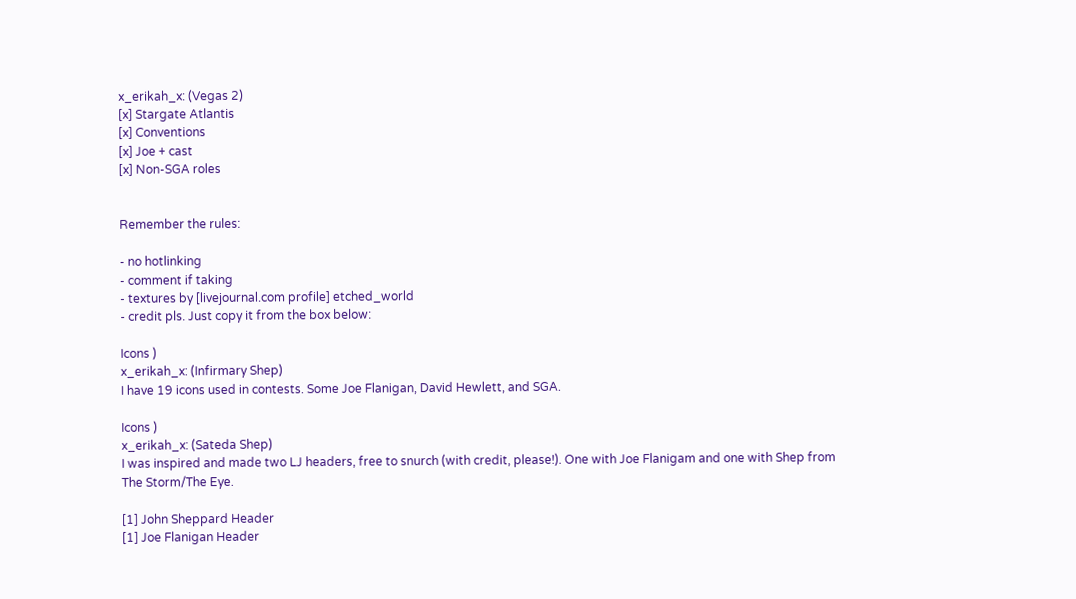x_erikah_x: (Vegas 2)
[x] Stargate Atlantis
[x] Conventions
[x] Joe + cast
[x] Non-SGA roles


Remember the rules:

- no hotlinking
- comment if taking
- textures by [livejournal.com profile] etched_world
- credit pls. Just copy it from the box below:

Icons )
x_erikah_x: (Infirmary Shep)
I have 19 icons used in contests. Some Joe Flanigan, David Hewlett, and SGA.

Icons )
x_erikah_x: (Sateda Shep)
I was inspired and made two LJ headers, free to snurch (with credit, please!). One with Joe Flanigam and one with Shep from The Storm/The Eye.

[1] John Sheppard Header
[1] Joe Flanigan Header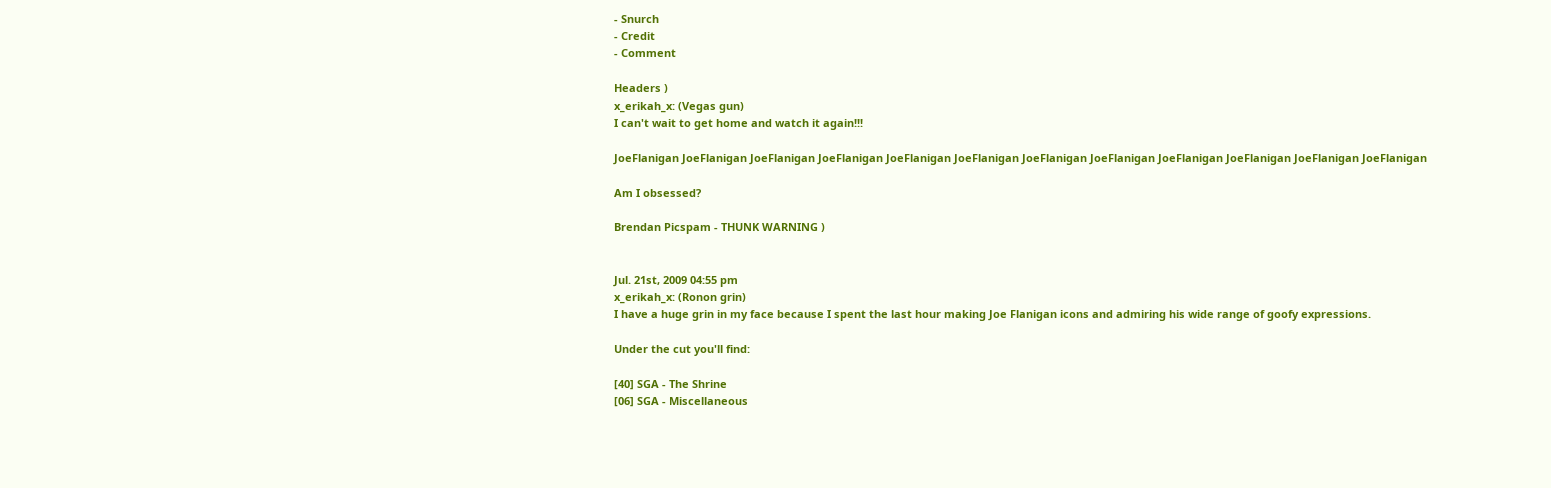- Snurch
- Credit
- Comment

Headers )
x_erikah_x: (Vegas gun)
I can't wait to get home and watch it again!!!

JoeFlanigan JoeFlanigan JoeFlanigan JoeFlanigan JoeFlanigan JoeFlanigan JoeFlanigan JoeFlanigan JoeFlanigan JoeFlanigan JoeFlanigan JoeFlanigan

Am I obsessed?

Brendan Picspam - THUNK WARNING )


Jul. 21st, 2009 04:55 pm
x_erikah_x: (Ronon grin)
I have a huge grin in my face because I spent the last hour making Joe Flanigan icons and admiring his wide range of goofy expressions.

Under the cut you'll find:

[40] SGA - The Shrine
[06] SGA - Miscellaneous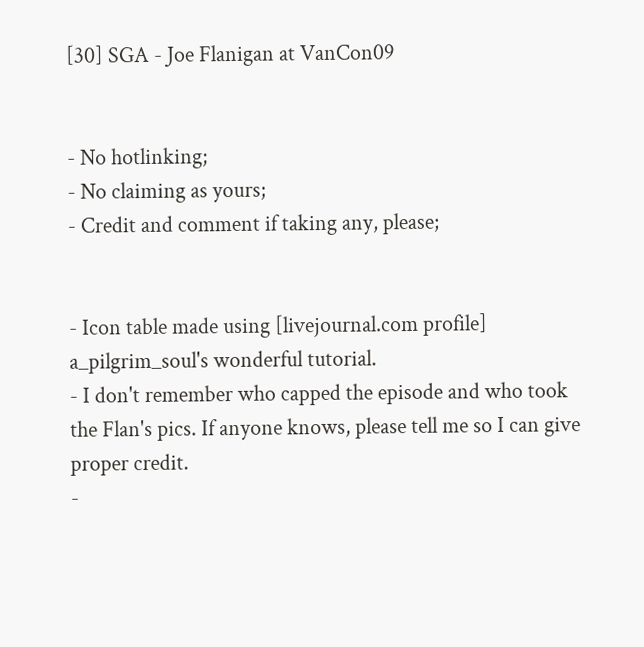[30] SGA - Joe Flanigan at VanCon09


- No hotlinking;
- No claiming as yours;
- Credit and comment if taking any, please;


- Icon table made using [livejournal.com profile] a_pilgrim_soul's wonderful tutorial.
- I don't remember who capped the episode and who took the Flan's pics. If anyone knows, please tell me so I can give proper credit.
-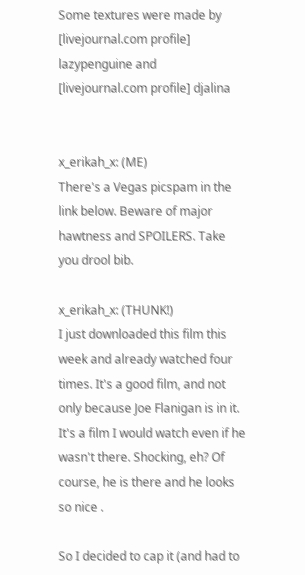Some textures were made by [livejournal.com profile] lazypenguine and [livejournal.com profile] djalina


x_erikah_x: (ME)
There's a Vegas picspam in the link below. Beware of major hawtness and SPOILERS. Take you drool bib.

x_erikah_x: (THUNK!)
I just downloaded this film this week and already watched four times. It's a good film, and not only because Joe Flanigan is in it. It's a film I would watch even if he wasn't there. Shocking, eh? Of course, he is there and he looks so nice .

So I decided to cap it (and had to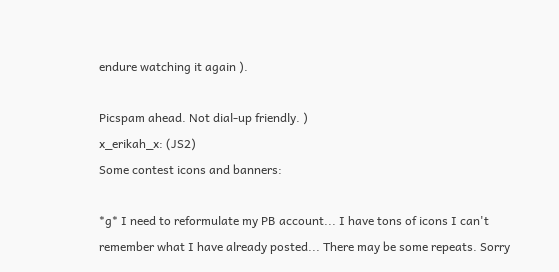endure watching it again ).

Picspam ahead. Not dial-up friendly. )
x_erikah_x: (JS2)
Some contest icons and banners:

*g* I need to reformulate my PB account... I have tons of icons I can't remember what I have already posted... There may be some repeats. Sorry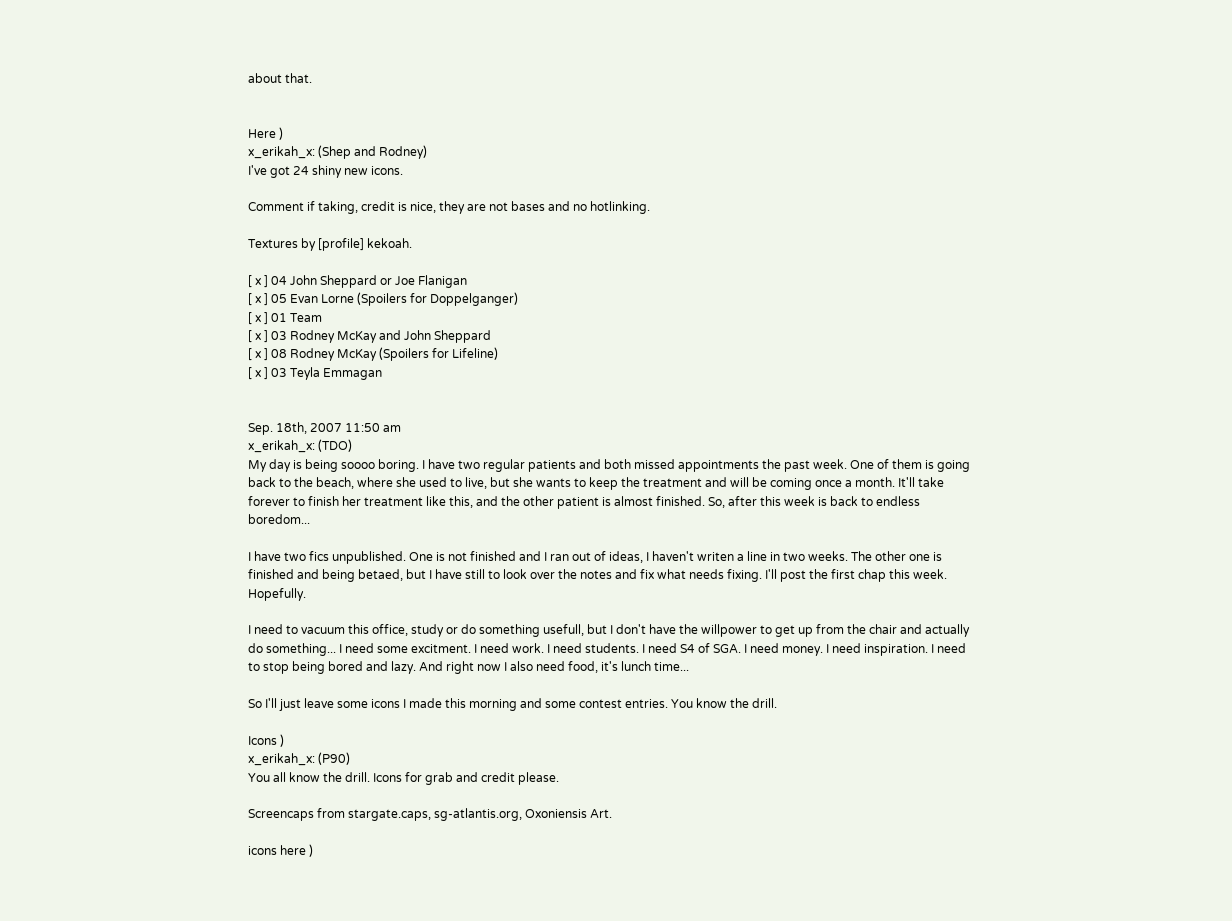about that.


Here )
x_erikah_x: (Shep and Rodney)
I've got 24 shiny new icons.

Comment if taking, credit is nice, they are not bases and no hotlinking.

Textures by [profile] kekoah.

[ x ] 04 John Sheppard or Joe Flanigan
[ x ] 05 Evan Lorne (Spoilers for Doppelganger)
[ x ] 01 Team
[ x ] 03 Rodney McKay and John Sheppard
[ x ] 08 Rodney McKay (Spoilers for Lifeline)
[ x ] 03 Teyla Emmagan


Sep. 18th, 2007 11:50 am
x_erikah_x: (TDO)
My day is being soooo boring. I have two regular patients and both missed appointments the past week. One of them is going back to the beach, where she used to live, but she wants to keep the treatment and will be coming once a month. It'll take forever to finish her treatment like this, and the other patient is almost finished. So, after this week is back to endless boredom...

I have two fics unpublished. One is not finished and I ran out of ideas, I haven't writen a line in two weeks. The other one is finished and being betaed, but I have still to look over the notes and fix what needs fixing. I'll post the first chap this week. Hopefully.

I need to vacuum this office, study or do something usefull, but I don't have the willpower to get up from the chair and actually do something... I need some excitment. I need work. I need students. I need S4 of SGA. I need money. I need inspiration. I need to stop being bored and lazy. And right now I also need food, it's lunch time...

So I'll just leave some icons I made this morning and some contest entries. You know the drill.

Icons )
x_erikah_x: (P90)
You all know the drill. Icons for grab and credit please.

Screencaps from stargate.caps, sg-atlantis.org, Oxoniensis Art.

icons here )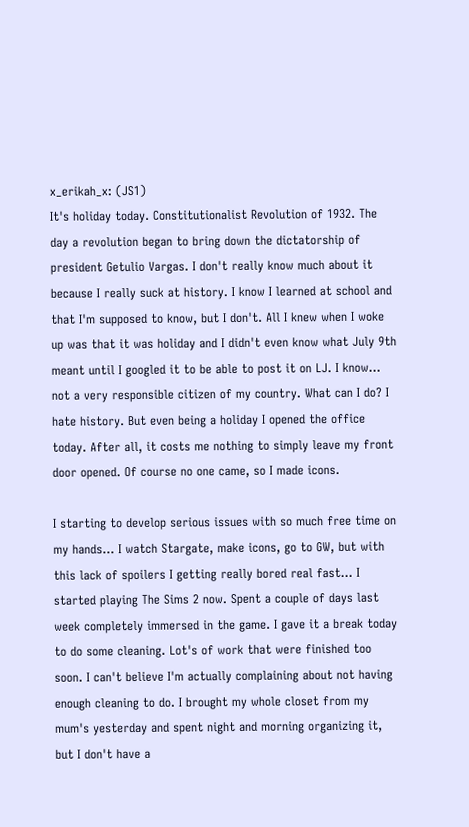x_erikah_x: (JS1)
It's holiday today. Constitutionalist Revolution of 1932. The day a revolution began to bring down the dictatorship of president Getulio Vargas. I don't really know much about it because I really suck at history. I know I learned at school and that I'm supposed to know, but I don't. All I knew when I woke up was that it was holiday and I didn't even know what July 9th meant until I googled it to be able to post it on LJ. I know... not a very responsible citizen of my country. What can I do? I hate history. But even being a holiday I opened the office today. After all, it costs me nothing to simply leave my front door opened. Of course no one came, so I made icons.

I starting to develop serious issues with so much free time on my hands... I watch Stargate, make icons, go to GW, but with this lack of spoilers I getting really bored real fast... I started playing The Sims 2 now. Spent a couple of days last week completely immersed in the game. I gave it a break today to do some cleaning. Lot's of work that were finished too soon. I can't believe I'm actually complaining about not having enough cleaning to do. I brought my whole closet from my mum's yesterday and spent night and morning organizing it, but I don't have a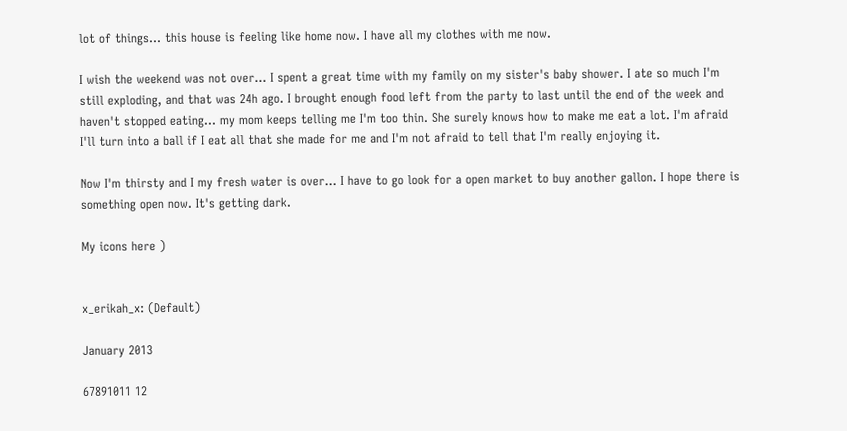lot of things... this house is feeling like home now. I have all my clothes with me now.

I wish the weekend was not over... I spent a great time with my family on my sister's baby shower. I ate so much I'm still exploding, and that was 24h ago. I brought enough food left from the party to last until the end of the week and haven't stopped eating... my mom keeps telling me I'm too thin. She surely knows how to make me eat a lot. I'm afraid I'll turn into a ball if I eat all that she made for me and I'm not afraid to tell that I'm really enjoying it.

Now I'm thirsty and I my fresh water is over... I have to go look for a open market to buy another gallon. I hope there is something open now. It's getting dark.

My icons here )


x_erikah_x: (Default)

January 2013

67891011 12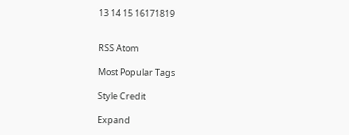13 14 15 16171819


RSS Atom

Most Popular Tags

Style Credit

Expand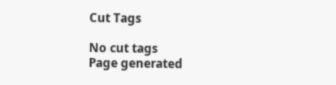Cut Tags

No cut tags
Page generated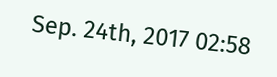Sep. 24th, 2017 02:58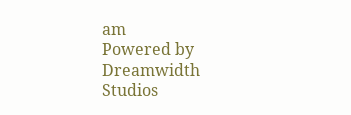am
Powered by Dreamwidth Studios